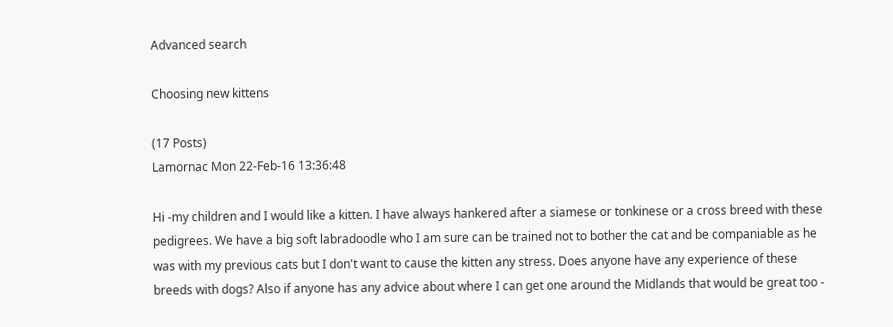Advanced search

Choosing new kittens

(17 Posts)
Lamornac Mon 22-Feb-16 13:36:48

Hi -my children and I would like a kitten. I have always hankered after a siamese or tonkinese or a cross breed with these pedigrees. We have a big soft labradoodle who I am sure can be trained not to bother the cat and be companiable as he was with my previous cats but I don't want to cause the kitten any stress. Does anyone have any experience of these breeds with dogs? Also if anyone has any advice about where I can get one around the Midlands that would be great too -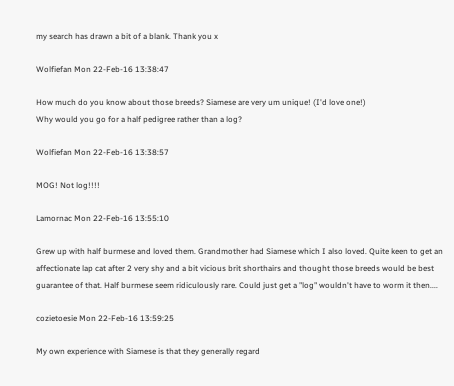my search has drawn a bit of a blank. Thank you x

Wolfiefan Mon 22-Feb-16 13:38:47

How much do you know about those breeds? Siamese are very um unique! (I'd love one!)
Why would you go for a half pedigree rather than a log?

Wolfiefan Mon 22-Feb-16 13:38:57

MOG! Not log!!!!

Lamornac Mon 22-Feb-16 13:55:10

Grew up with half burmese and loved them. Grandmother had Siamese which I also loved. Quite keen to get an affectionate lap cat after 2 very shy and a bit vicious brit shorthairs and thought those breeds would be best guarantee of that. Half burmese seem ridiculously rare. Could just get a "log" wouldn't have to worm it then....

cozietoesie Mon 22-Feb-16 13:59:25

My own experience with Siamese is that they generally regard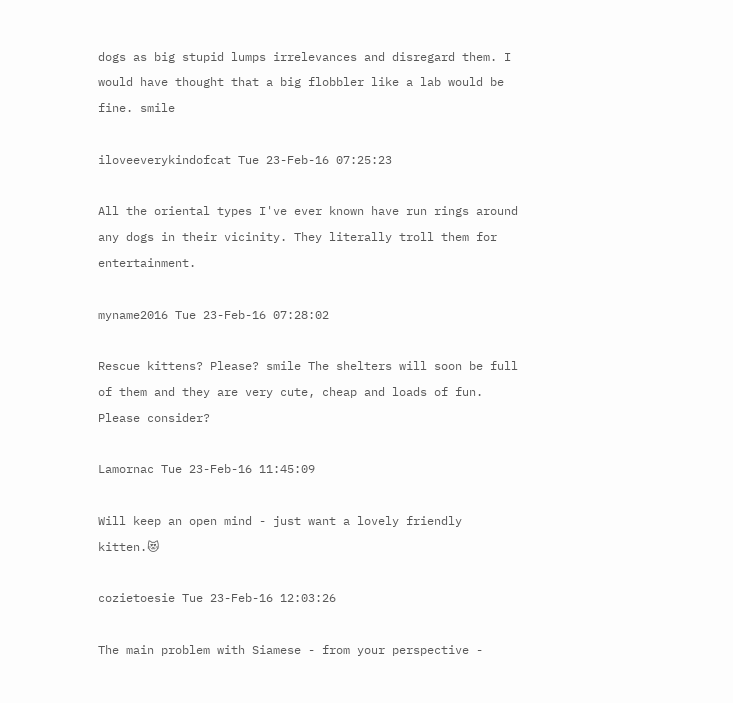dogs as big stupid lumps irrelevances and disregard them. I would have thought that a big flobbler like a lab would be fine. smile

iloveeverykindofcat Tue 23-Feb-16 07:25:23

All the oriental types I've ever known have run rings around any dogs in their vicinity. They literally troll them for entertainment.

myname2016 Tue 23-Feb-16 07:28:02

Rescue kittens? Please? smile The shelters will soon be full of them and they are very cute, cheap and loads of fun. Please consider?

Lamornac Tue 23-Feb-16 11:45:09

Will keep an open mind - just want a lovely friendly kitten.😻

cozietoesie Tue 23-Feb-16 12:03:26

The main problem with Siamese - from your perspective -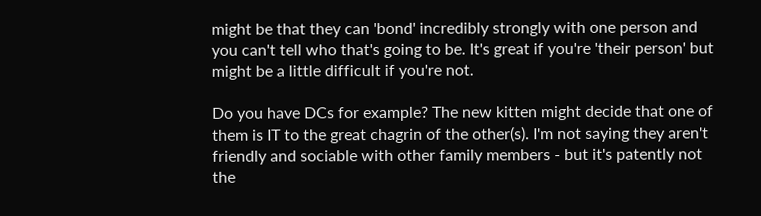might be that they can 'bond' incredibly strongly with one person and you can't tell who that's going to be. It's great if you're 'their person' but might be a little difficult if you're not.

Do you have DCs for example? The new kitten might decide that one of them is IT to the great chagrin of the other(s). I'm not saying they aren't friendly and sociable with other family members - but it's patently not the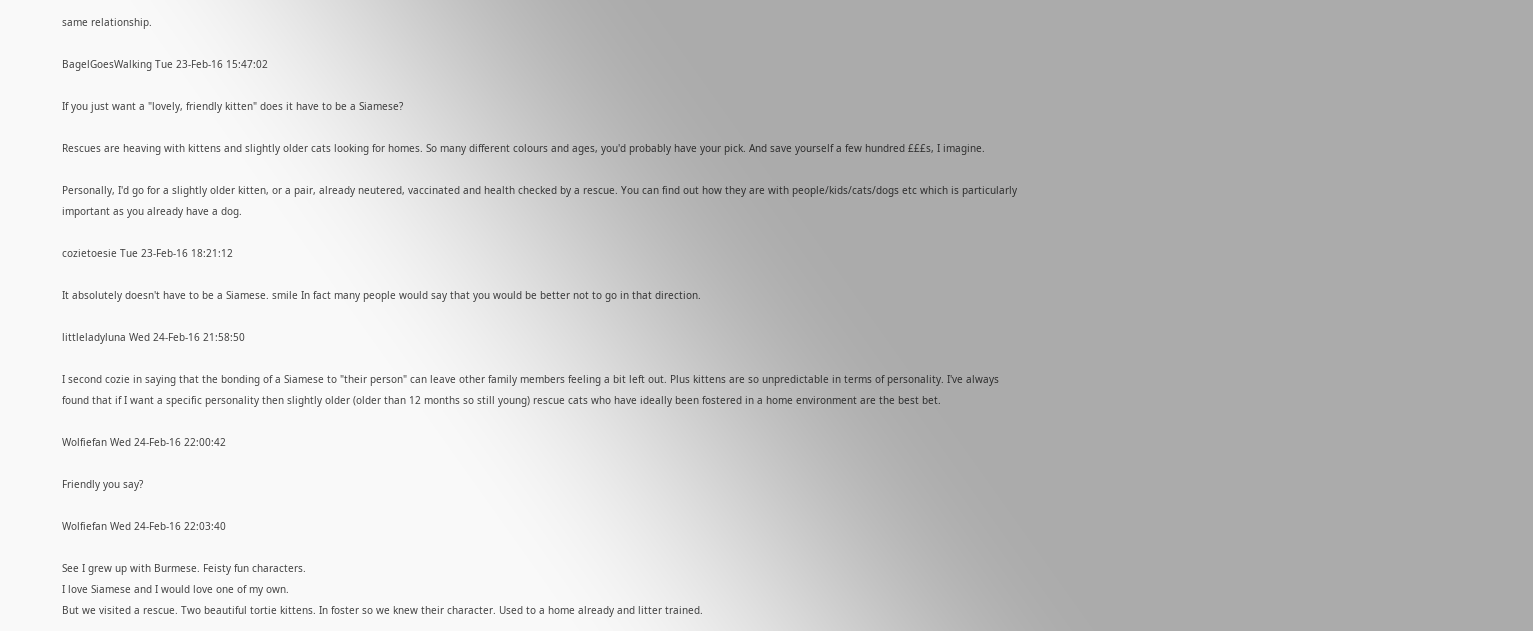same relationship.

BagelGoesWalking Tue 23-Feb-16 15:47:02

If you just want a "lovely, friendly kitten" does it have to be a Siamese?

Rescues are heaving with kittens and slightly older cats looking for homes. So many different colours and ages, you'd probably have your pick. And save yourself a few hundred £££s, I imagine.

Personally, I'd go for a slightly older kitten, or a pair, already neutered, vaccinated and health checked by a rescue. You can find out how they are with people/kids/cats/dogs etc which is particularly important as you already have a dog.

cozietoesie Tue 23-Feb-16 18:21:12

It absolutely doesn't have to be a Siamese. smile In fact many people would say that you would be better not to go in that direction.

littleladyluna Wed 24-Feb-16 21:58:50

I second cozie in saying that the bonding of a Siamese to "their person" can leave other family members feeling a bit left out. Plus kittens are so unpredictable in terms of personality. I've always found that if I want a specific personality then slightly older (older than 12 months so still young) rescue cats who have ideally been fostered in a home environment are the best bet.

Wolfiefan Wed 24-Feb-16 22:00:42

Friendly you say?

Wolfiefan Wed 24-Feb-16 22:03:40

See I grew up with Burmese. Feisty fun characters.
I love Siamese and I would love one of my own.
But we visited a rescue. Two beautiful tortie kittens. In foster so we knew their character. Used to a home already and litter trained.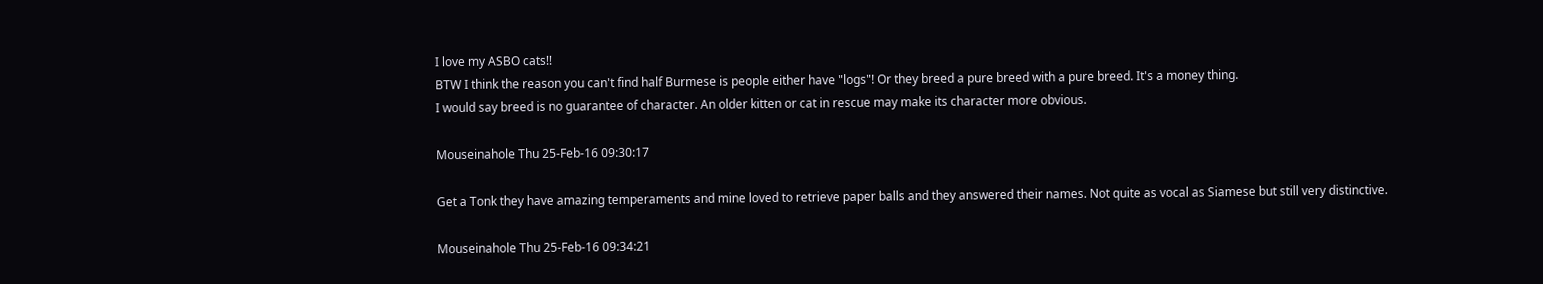I love my ASBO cats!!
BTW I think the reason you can't find half Burmese is people either have "logs"! Or they breed a pure breed with a pure breed. It's a money thing.
I would say breed is no guarantee of character. An older kitten or cat in rescue may make its character more obvious.

Mouseinahole Thu 25-Feb-16 09:30:17

Get a Tonk they have amazing temperaments and mine loved to retrieve paper balls and they answered their names. Not quite as vocal as Siamese but still very distinctive.

Mouseinahole Thu 25-Feb-16 09:34:21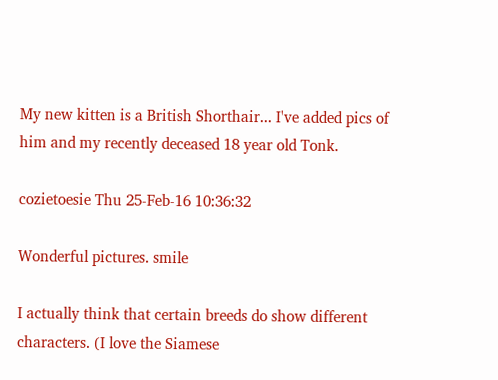My new kitten is a British Shorthair... I've added pics of him and my recently deceased 18 year old Tonk.

cozietoesie Thu 25-Feb-16 10:36:32

Wonderful pictures. smile

I actually think that certain breeds do show different characters. (I love the Siamese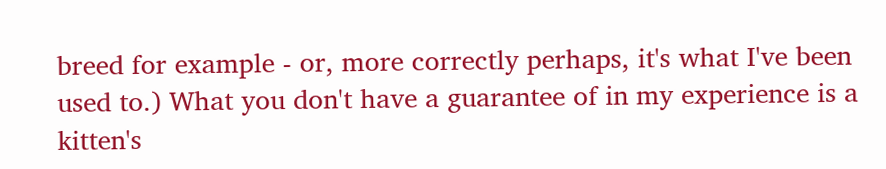breed for example - or, more correctly perhaps, it's what I've been used to.) What you don't have a guarantee of in my experience is a kitten's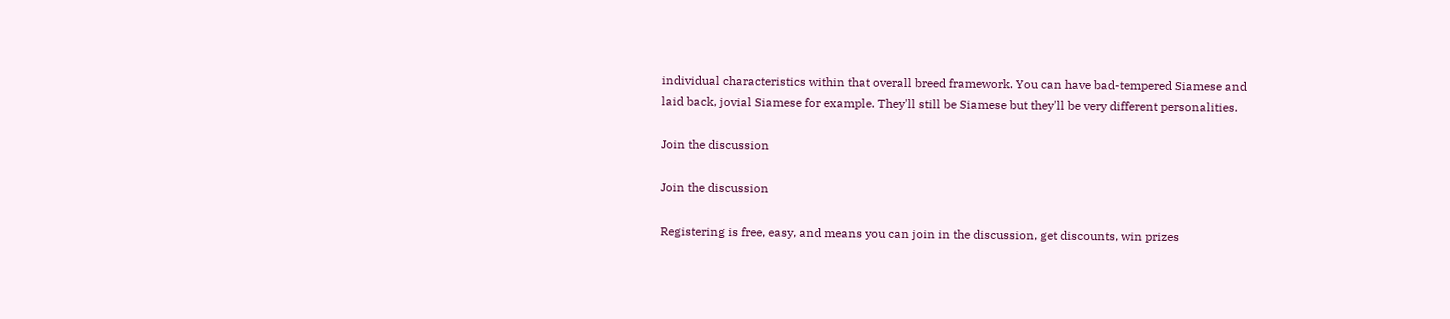individual characteristics within that overall breed framework. You can have bad-tempered Siamese and laid back, jovial Siamese for example. They'll still be Siamese but they'll be very different personalities.

Join the discussion

Join the discussion

Registering is free, easy, and means you can join in the discussion, get discounts, win prizes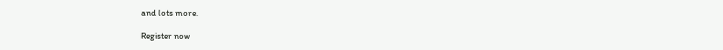and lots more.

Register now